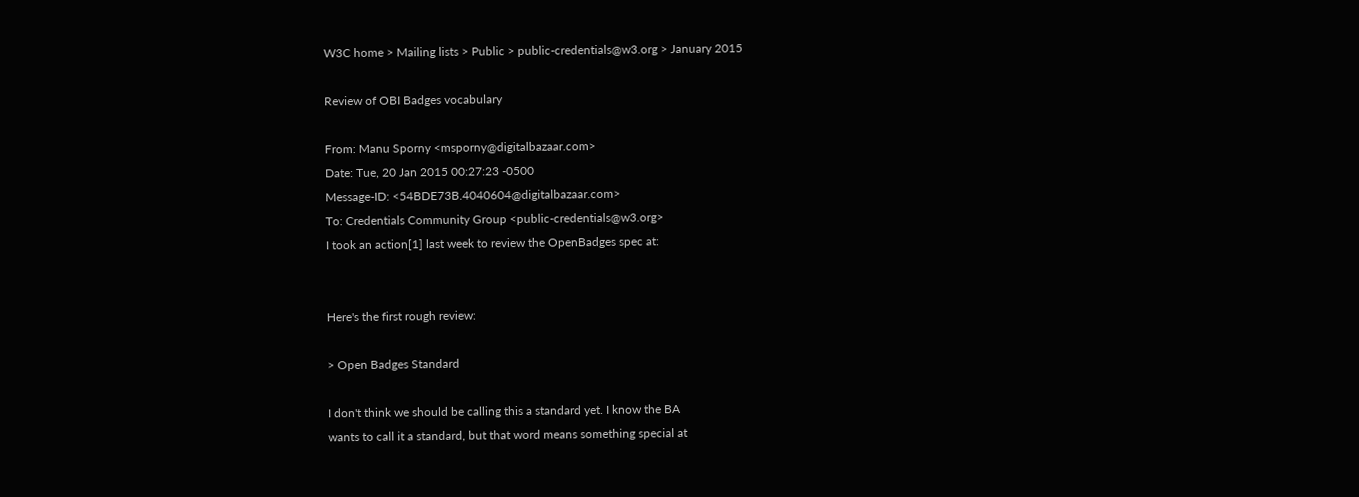W3C home > Mailing lists > Public > public-credentials@w3.org > January 2015

Review of OBI Badges vocabulary

From: Manu Sporny <msporny@digitalbazaar.com>
Date: Tue, 20 Jan 2015 00:27:23 -0500
Message-ID: <54BDE73B.4040604@digitalbazaar.com>
To: Credentials Community Group <public-credentials@w3.org>
I took an action[1] last week to review the OpenBadges spec at:


Here's the first rough review:

> Open Badges Standard

I don't think we should be calling this a standard yet. I know the BA
wants to call it a standard, but that word means something special at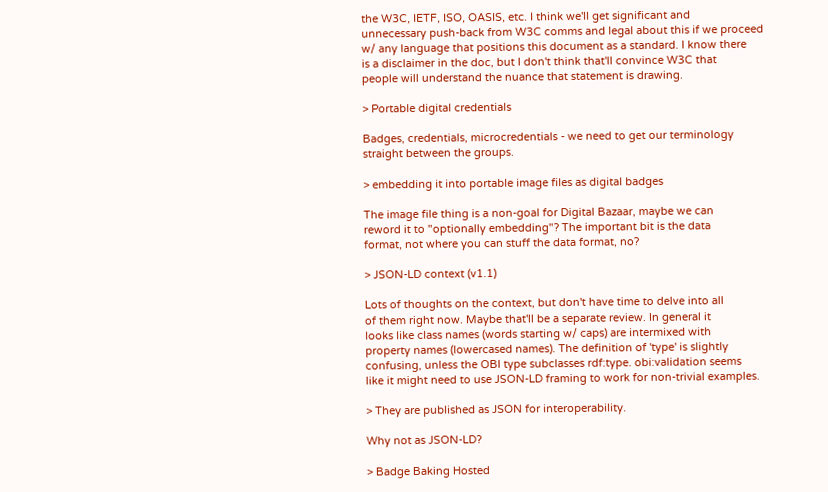the W3C, IETF, ISO, OASIS, etc. I think we'll get significant and
unnecessary push-back from W3C comms and legal about this if we proceed
w/ any language that positions this document as a standard. I know there
is a disclaimer in the doc, but I don't think that'll convince W3C that
people will understand the nuance that statement is drawing.

> Portable digital credentials

Badges, credentials, microcredentials - we need to get our terminology
straight between the groups.

> embedding it into portable image files as digital badges

The image file thing is a non-goal for Digital Bazaar, maybe we can
reword it to "optionally embedding"? The important bit is the data
format, not where you can stuff the data format, no?

> JSON-LD context (v1.1)

Lots of thoughts on the context, but don't have time to delve into all
of them right now. Maybe that'll be a separate review. In general it
looks like class names (words starting w/ caps) are intermixed with
property names (lowercased names). The definition of 'type' is slightly
confusing, unless the OBI type subclasses rdf:type. obi:validation seems
like it might need to use JSON-LD framing to work for non-trivial examples.

> They are published as JSON for interoperability.

Why not as JSON-LD?

> Badge Baking Hosted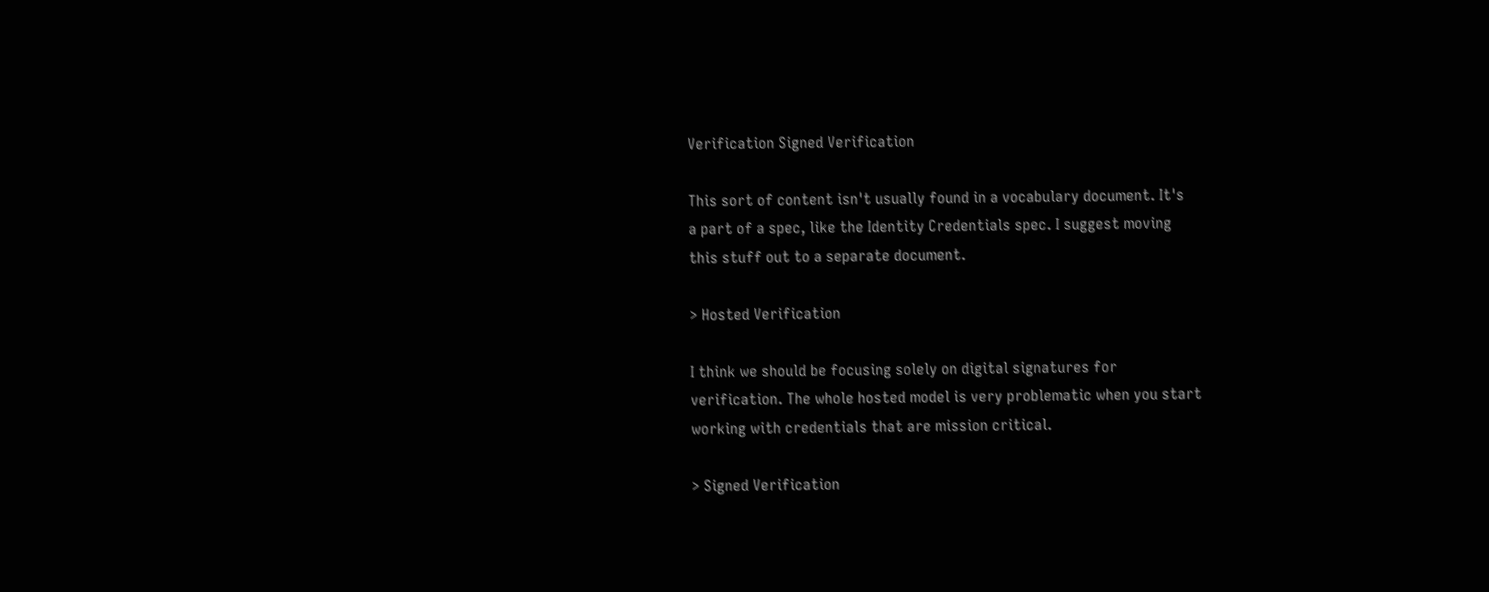Verification Signed Verification

This sort of content isn't usually found in a vocabulary document. It's
a part of a spec, like the Identity Credentials spec. I suggest moving
this stuff out to a separate document.

> Hosted Verification

I think we should be focusing solely on digital signatures for
verification. The whole hosted model is very problematic when you start
working with credentials that are mission critical.

> Signed Verification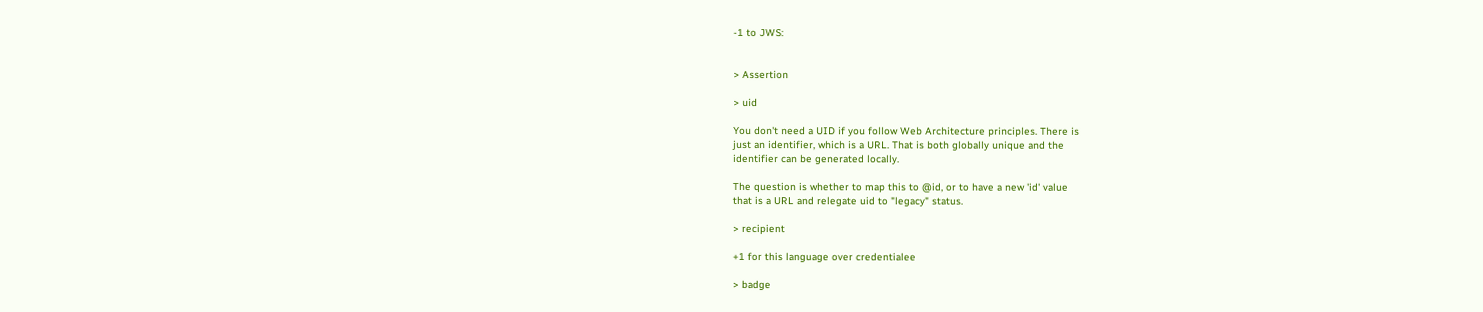-1 to JWS:


> Assertion

> uid

You don't need a UID if you follow Web Architecture principles. There is
just an identifier, which is a URL. That is both globally unique and the
identifier can be generated locally.

The question is whether to map this to @id, or to have a new 'id' value
that is a URL and relegate uid to "legacy" status.

> recipient

+1 for this language over credentialee

> badge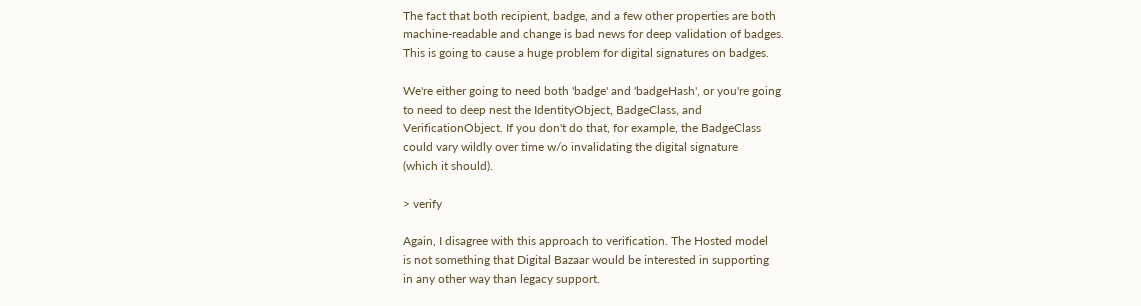The fact that both recipient, badge, and a few other properties are both
machine-readable and change is bad news for deep validation of badges.
This is going to cause a huge problem for digital signatures on badges.

We're either going to need both 'badge' and 'badgeHash', or you're going
to need to deep nest the IdentityObject, BadgeClass, and
VerificationObject. If you don't do that, for example, the BadgeClass
could vary wildly over time w/o invalidating the digital signature
(which it should).

> verify

Again, I disagree with this approach to verification. The Hosted model
is not something that Digital Bazaar would be interested in supporting
in any other way than legacy support.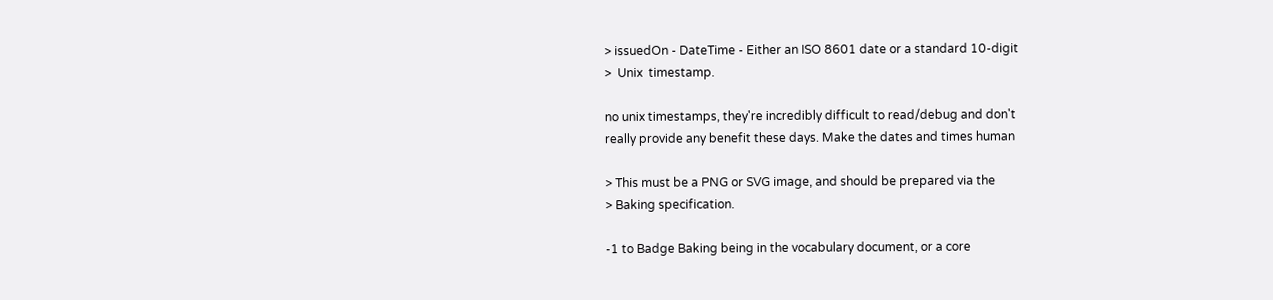> issuedOn - DateTime - Either an ISO 8601 date or a standard 10-digit
>  Unix  timestamp.

no unix timestamps, they're incredibly difficult to read/debug and don't
really provide any benefit these days. Make the dates and times human

> This must be a PNG or SVG image, and should be prepared via the
> Baking specification.

-1 to Badge Baking being in the vocabulary document, or a core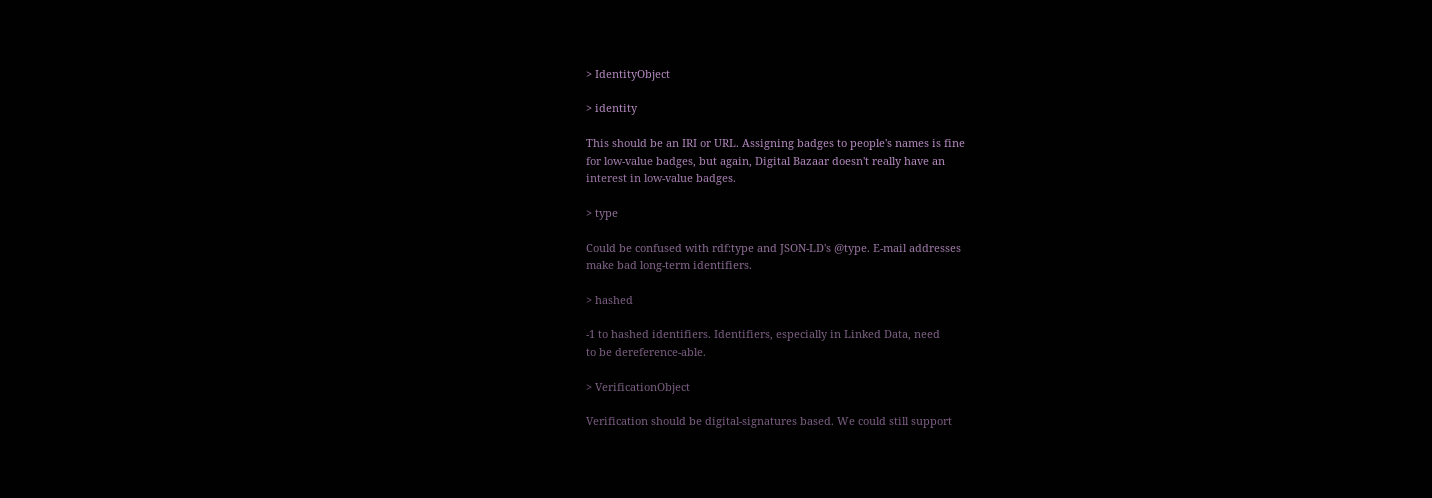> IdentityObject

> identity

This should be an IRI or URL. Assigning badges to people's names is fine
for low-value badges, but again, Digital Bazaar doesn't really have an
interest in low-value badges.

> type

Could be confused with rdf:type and JSON-LD's @type. E-mail addresses
make bad long-term identifiers.

> hashed

-1 to hashed identifiers. Identifiers, especially in Linked Data, need
to be dereference-able.

> VerificationObject

Verification should be digital-signatures based. We could still support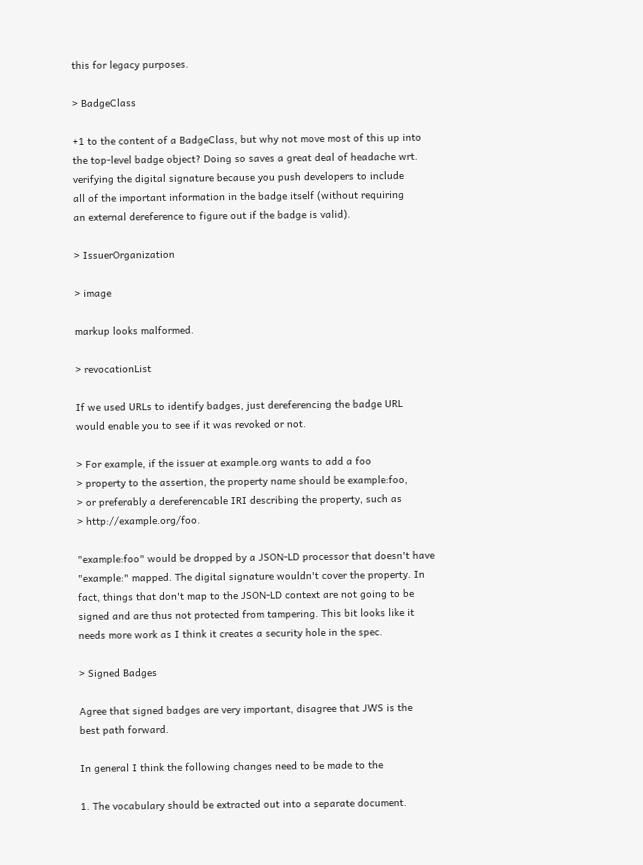this for legacy purposes.

> BadgeClass

+1 to the content of a BadgeClass, but why not move most of this up into
the top-level badge object? Doing so saves a great deal of headache wrt.
verifying the digital signature because you push developers to include
all of the important information in the badge itself (without requiring
an external dereference to figure out if the badge is valid).

> IssuerOrganization

> image

markup looks malformed.

> revocationList

If we used URLs to identify badges, just dereferencing the badge URL
would enable you to see if it was revoked or not.

> For example, if the issuer at example.org wants to add a foo
> property to the assertion, the property name should be example:foo,
> or preferably a dereferencable IRI describing the property, such as
> http://example.org/foo.

"example:foo" would be dropped by a JSON-LD processor that doesn't have
"example:" mapped. The digital signature wouldn't cover the property. In
fact, things that don't map to the JSON-LD context are not going to be
signed and are thus not protected from tampering. This bit looks like it
needs more work as I think it creates a security hole in the spec.

> Signed Badges

Agree that signed badges are very important, disagree that JWS is the
best path forward.

In general I think the following changes need to be made to the

1. The vocabulary should be extracted out into a separate document.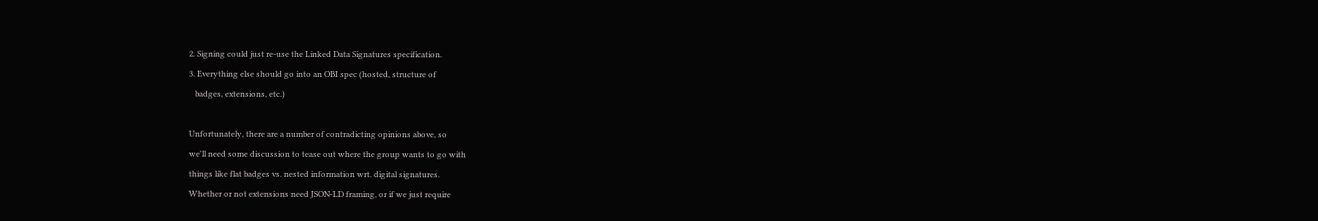2. Signing could just re-use the Linked Data Signatures specification.
3. Everything else should go into an OBI spec (hosted, structure of
   badges, extensions, etc.)

Unfortunately, there are a number of contradicting opinions above, so
we'll need some discussion to tease out where the group wants to go with
things like flat badges vs. nested information wrt. digital signatures.
Whether or not extensions need JSON-LD framing, or if we just require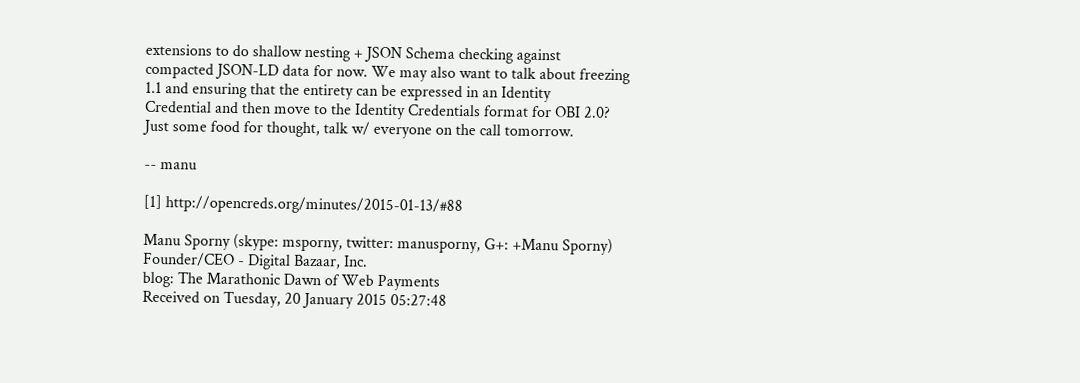extensions to do shallow nesting + JSON Schema checking against
compacted JSON-LD data for now. We may also want to talk about freezing
1.1 and ensuring that the entirety can be expressed in an Identity
Credential and then move to the Identity Credentials format for OBI 2.0?
Just some food for thought, talk w/ everyone on the call tomorrow.

-- manu

[1] http://opencreds.org/minutes/2015-01-13/#88

Manu Sporny (skype: msporny, twitter: manusporny, G+: +Manu Sporny)
Founder/CEO - Digital Bazaar, Inc.
blog: The Marathonic Dawn of Web Payments
Received on Tuesday, 20 January 2015 05:27:48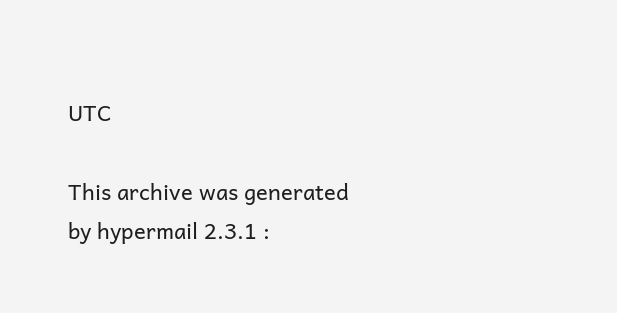UTC

This archive was generated by hypermail 2.3.1 :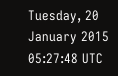Tuesday, 20 January 2015 05:27:48 UTC